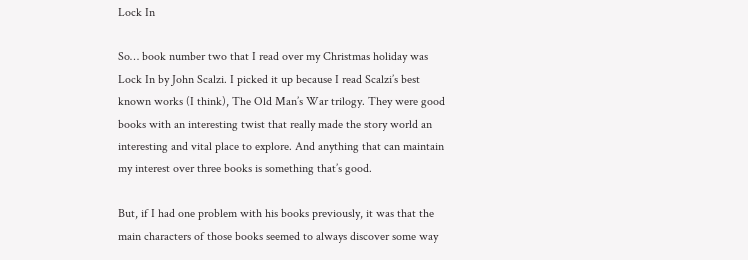Lock In

So… book number two that I read over my Christmas holiday was Lock In by John Scalzi. I picked it up because I read Scalzi’s best known works (I think), The Old Man’s War trilogy. They were good books with an interesting twist that really made the story world an interesting and vital place to explore. And anything that can maintain my interest over three books is something that’s good.

But, if I had one problem with his books previously, it was that the main characters of those books seemed to always discover some way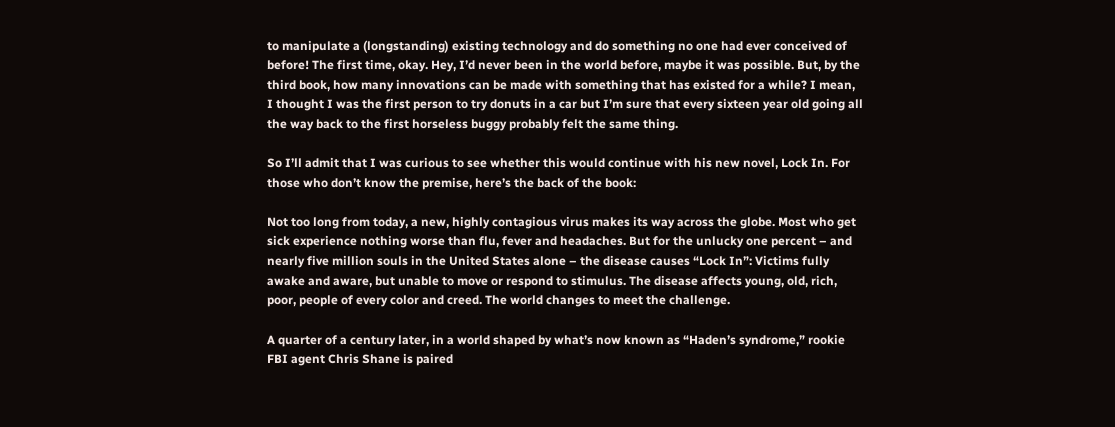to manipulate a (longstanding) existing technology and do something no one had ever conceived of before! The first time, okay. Hey, I’d never been in the world before, maybe it was possible. But, by the third book, how many innovations can be made with something that has existed for a while? I mean, I thought I was the first person to try donuts in a car but I’m sure that every sixteen year old going all the way back to the first horseless buggy probably felt the same thing.

So I’ll admit that I was curious to see whether this would continue with his new novel, Lock In. For those who don’t know the premise, here’s the back of the book:

Not too long from today, a new, highly contagious virus makes its way across the globe. Most who get sick experience nothing worse than flu, fever and headaches. But for the unlucky one percent – and nearly five million souls in the United States alone – the disease causes “Lock In”: Victims fully awake and aware, but unable to move or respond to stimulus. The disease affects young, old, rich, poor, people of every color and creed. The world changes to meet the challenge.

A quarter of a century later, in a world shaped by what’s now known as “Haden’s syndrome,” rookie FBI agent Chris Shane is paired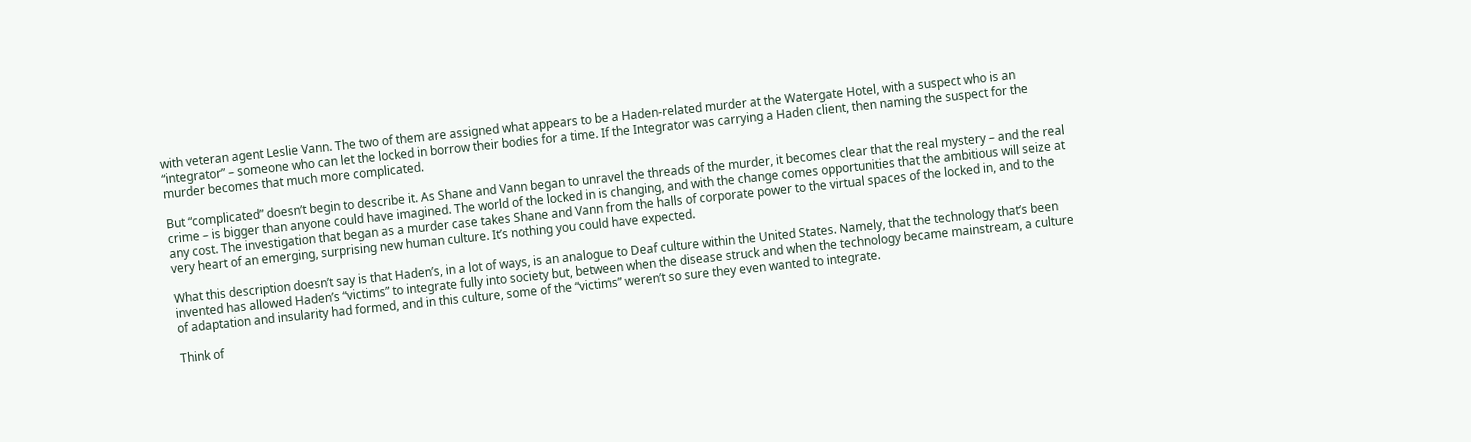with veteran agent Leslie Vann. The two of them are assigned what appears to be a Haden-related murder at the Watergate Hotel, with a suspect who is an “integrator” – someone who can let the locked in borrow their bodies for a time. If the Integrator was carrying a Haden client, then naming the suspect for the murder becomes that much more complicated.

But “complicated” doesn’t begin to describe it. As Shane and Vann began to unravel the threads of the murder, it becomes clear that the real mystery – and the real crime – is bigger than anyone could have imagined. The world of the locked in is changing, and with the change comes opportunities that the ambitious will seize at any cost. The investigation that began as a murder case takes Shane and Vann from the halls of corporate power to the virtual spaces of the locked in, and to the very heart of an emerging, surprising new human culture. It’s nothing you could have expected.

What this description doesn’t say is that Haden’s, in a lot of ways, is an analogue to Deaf culture within the United States. Namely, that the technology that’s been invented has allowed Haden’s “victims” to integrate fully into society but, between when the disease struck and when the technology became mainstream, a culture of adaptation and insularity had formed, and in this culture, some of the “victims” weren’t so sure they even wanted to integrate.

Think of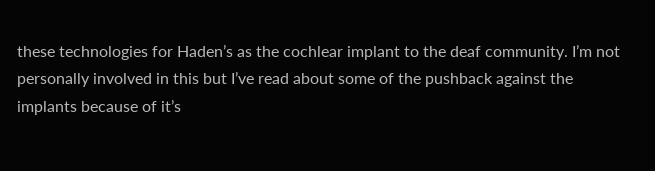these technologies for Haden’s as the cochlear implant to the deaf community. I’m not personally involved in this but I’ve read about some of the pushback against the implants because of it’s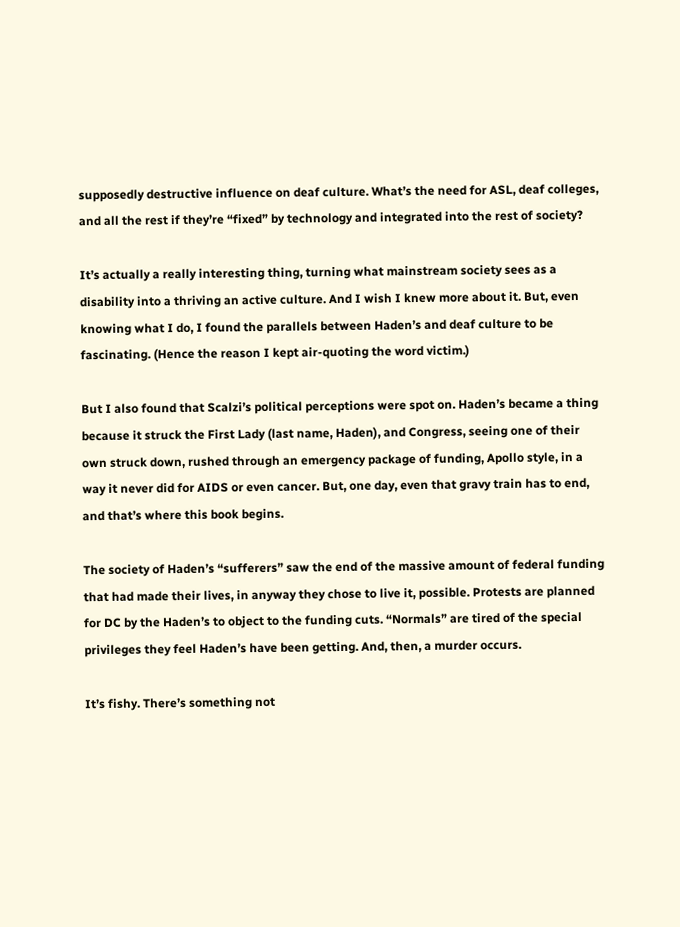supposedly destructive influence on deaf culture. What’s the need for ASL, deaf colleges, and all the rest if they’re “fixed” by technology and integrated into the rest of society?

It’s actually a really interesting thing, turning what mainstream society sees as a disability into a thriving an active culture. And I wish I knew more about it. But, even knowing what I do, I found the parallels between Haden’s and deaf culture to be fascinating. (Hence the reason I kept air-quoting the word victim.)

But I also found that Scalzi’s political perceptions were spot on. Haden’s became a thing because it struck the First Lady (last name, Haden), and Congress, seeing one of their own struck down, rushed through an emergency package of funding, Apollo style, in a way it never did for AIDS or even cancer. But, one day, even that gravy train has to end, and that’s where this book begins.

The society of Haden’s “sufferers” saw the end of the massive amount of federal funding that had made their lives, in anyway they chose to live it, possible. Protests are planned for DC by the Haden’s to object to the funding cuts. “Normals” are tired of the special privileges they feel Haden’s have been getting. And, then, a murder occurs.

It’s fishy. There’s something not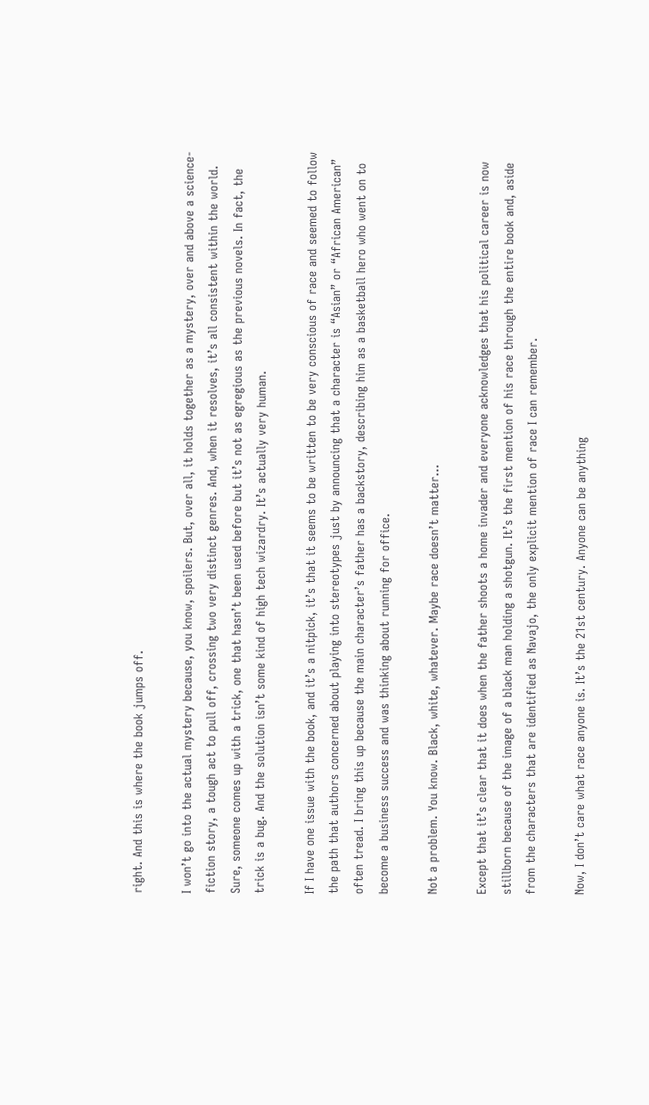right. And this is where the book jumps off.

I won’t go into the actual mystery because, you know, spoilers. But, over all, it holds together as a mystery, over and above a science-fiction story, a tough act to pull off, crossing two very distinct genres. And, when it resolves, it’s all consistent within the world. Sure, someone comes up with a trick, one that hasn’t been used before but it’s not as egregious as the previous novels. In fact, the trick is a bug. And the solution isn’t some kind of high tech wizardry. It’s actually very human.

If I have one issue with the book, and it’s a nitpick, it’s that it seems to be written to be very conscious of race and seemed to follow the path that authors concerned about playing into stereotypes just by announcing that a character is “Asian” or “African American” often tread. I bring this up because the main character’s father has a backstory, describing him as a basketball hero who went on to become a business success and was thinking about running for office.

Not a problem. You know. Black, white, whatever. Maybe race doesn’t matter…

Except that it’s clear that it does when the father shoots a home invader and everyone acknowledges that his political career is now stillborn because of the image of a black man holding a shotgun. It’s the first mention of his race through the entire book and, aside from the characters that are identified as Navajo, the only explicit mention of race I can remember.

Now, I don’t care what race anyone is. It’s the 21st century. Anyone can be anything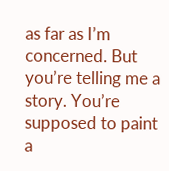as far as I’m concerned. But you’re telling me a story. You’re supposed to paint a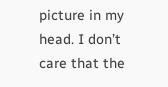picture in my head. I don’t care that the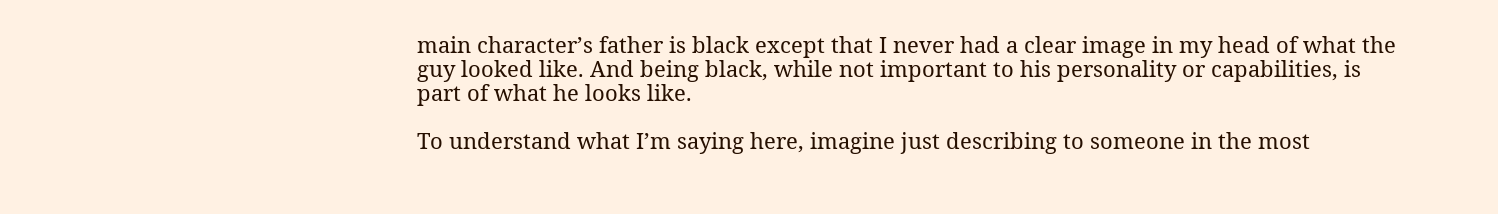main character’s father is black except that I never had a clear image in my head of what the guy looked like. And being black, while not important to his personality or capabilities, is part of what he looks like.

To understand what I’m saying here, imagine just describing to someone in the most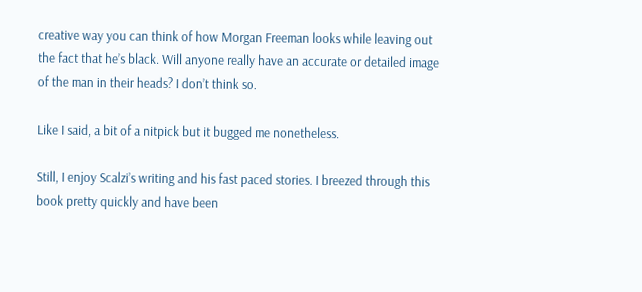creative way you can think of how Morgan Freeman looks while leaving out the fact that he’s black. Will anyone really have an accurate or detailed image of the man in their heads? I don’t think so.

Like I said, a bit of a nitpick but it bugged me nonetheless.

Still, I enjoy Scalzi’s writing and his fast paced stories. I breezed through this book pretty quickly and have been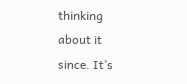thinking about it since. It’s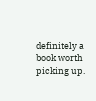definitely a book worth picking up.